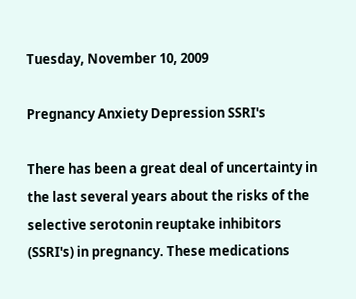Tuesday, November 10, 2009

Pregnancy Anxiety Depression SSRI's

There has been a great deal of uncertainty in the last several years about the risks of the selective serotonin reuptake inhibitors (SSRI's) in pregnancy. These medications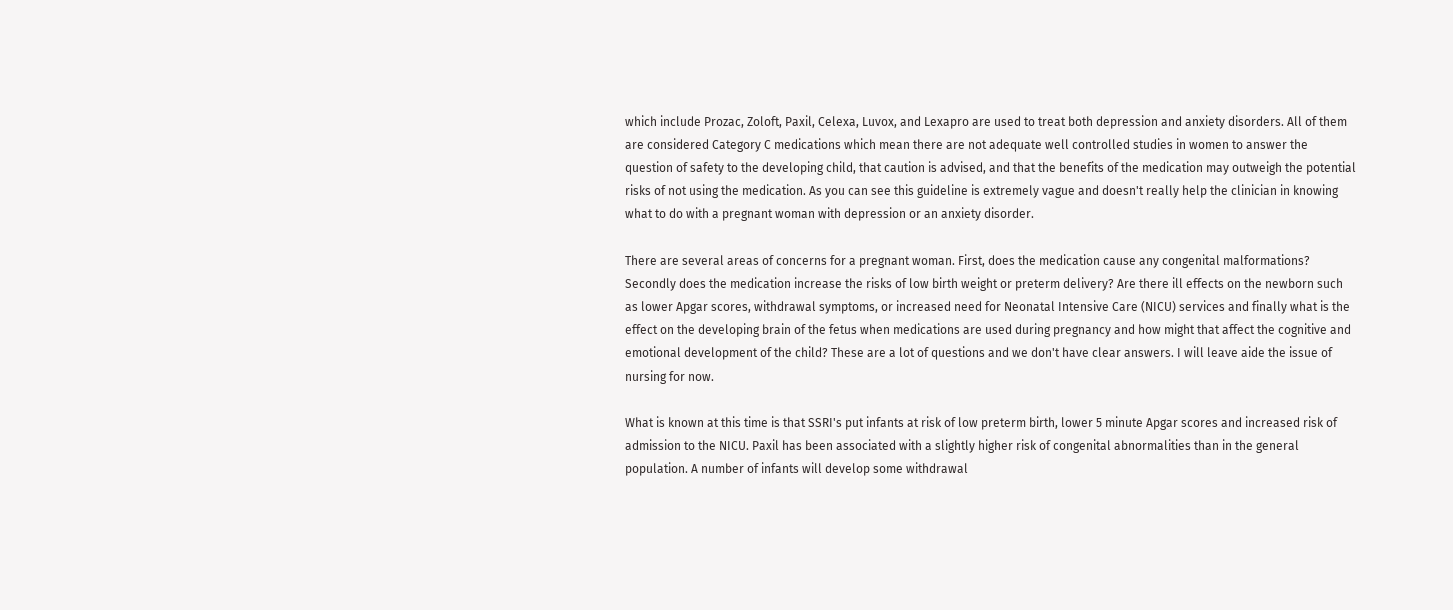which include Prozac, Zoloft, Paxil, Celexa, Luvox, and Lexapro are used to treat both depression and anxiety disorders. All of them are considered Category C medications which mean there are not adequate well controlled studies in women to answer the question of safety to the developing child, that caution is advised, and that the benefits of the medication may outweigh the potential risks of not using the medication. As you can see this guideline is extremely vague and doesn't really help the clinician in knowing what to do with a pregnant woman with depression or an anxiety disorder.

There are several areas of concerns for a pregnant woman. First, does the medication cause any congenital malformations? Secondly does the medication increase the risks of low birth weight or preterm delivery? Are there ill effects on the newborn such as lower Apgar scores, withdrawal symptoms, or increased need for Neonatal Intensive Care (NICU) services and finally what is the effect on the developing brain of the fetus when medications are used during pregnancy and how might that affect the cognitive and emotional development of the child? These are a lot of questions and we don't have clear answers. I will leave aide the issue of nursing for now.

What is known at this time is that SSRI's put infants at risk of low preterm birth, lower 5 minute Apgar scores and increased risk of admission to the NICU. Paxil has been associated with a slightly higher risk of congenital abnormalities than in the general population. A number of infants will develop some withdrawal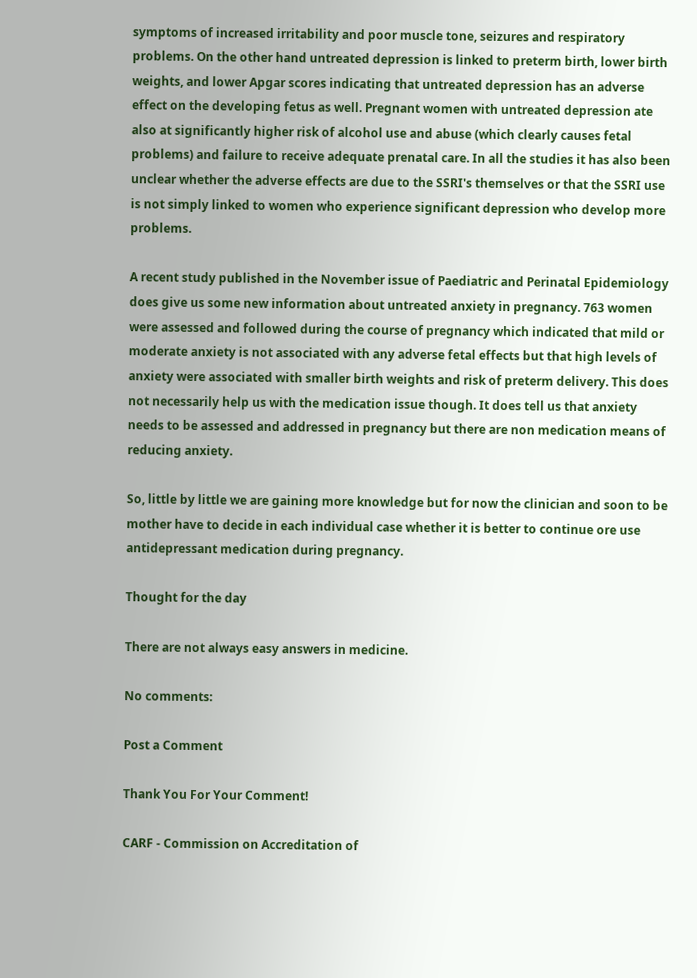symptoms of increased irritability and poor muscle tone, seizures and respiratory problems. On the other hand untreated depression is linked to preterm birth, lower birth weights, and lower Apgar scores indicating that untreated depression has an adverse effect on the developing fetus as well. Pregnant women with untreated depression ate also at significantly higher risk of alcohol use and abuse (which clearly causes fetal problems) and failure to receive adequate prenatal care. In all the studies it has also been unclear whether the adverse effects are due to the SSRI's themselves or that the SSRI use is not simply linked to women who experience significant depression who develop more problems.

A recent study published in the November issue of Paediatric and Perinatal Epidemiology does give us some new information about untreated anxiety in pregnancy. 763 women were assessed and followed during the course of pregnancy which indicated that mild or moderate anxiety is not associated with any adverse fetal effects but that high levels of anxiety were associated with smaller birth weights and risk of preterm delivery. This does not necessarily help us with the medication issue though. It does tell us that anxiety needs to be assessed and addressed in pregnancy but there are non medication means of reducing anxiety.

So, little by little we are gaining more knowledge but for now the clinician and soon to be mother have to decide in each individual case whether it is better to continue ore use antidepressant medication during pregnancy.

Thought for the day

There are not always easy answers in medicine.

No comments:

Post a Comment

Thank You For Your Comment!

CARF - Commission on Accreditation of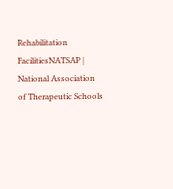Rehabilitation FacilitiesNATSAP | National Association of Therapeutic Schools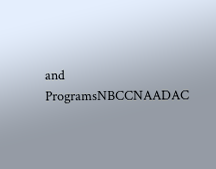and ProgramsNBCCNAADAC